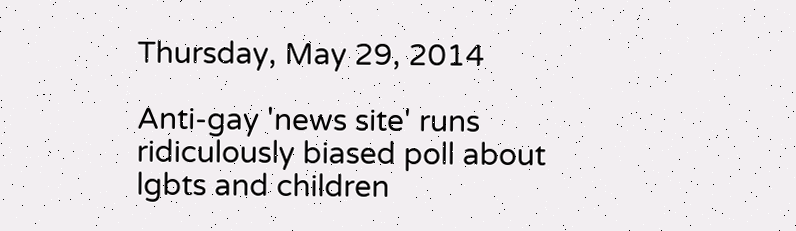Thursday, May 29, 2014

Anti-gay 'news site' runs ridiculously biased poll about lgbts and children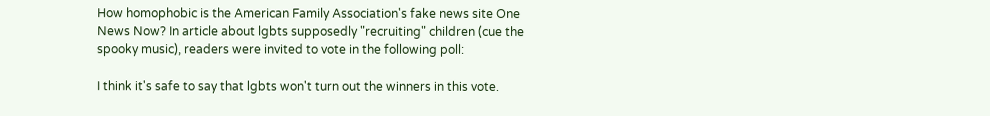How homophobic is the American Family Association's fake news site One News Now? In article about lgbts supposedly "recruiting" children (cue the spooky music), readers were invited to vote in the following poll:

I think it's safe to say that lgbts won't turn out the winners in this vote.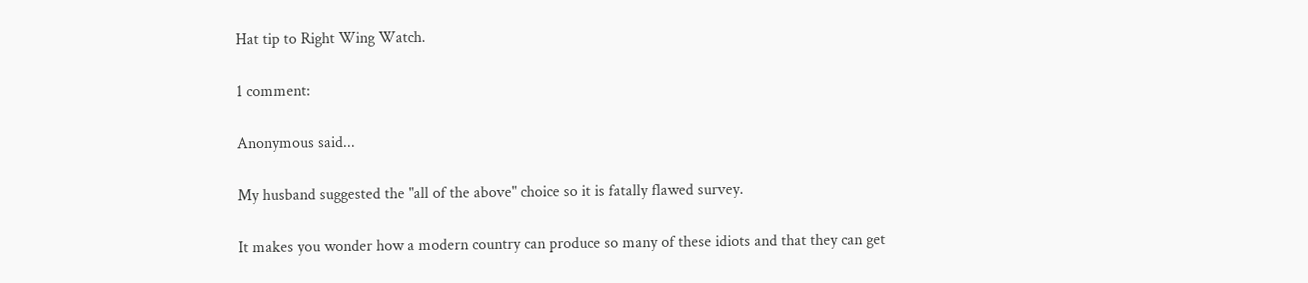Hat tip to Right Wing Watch.

1 comment:

Anonymous said...

My husband suggested the "all of the above" choice so it is fatally flawed survey.

It makes you wonder how a modern country can produce so many of these idiots and that they can get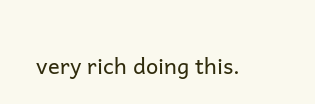very rich doing this.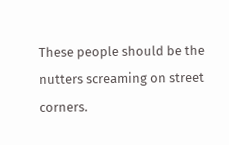These people should be the nutters screaming on street corners.